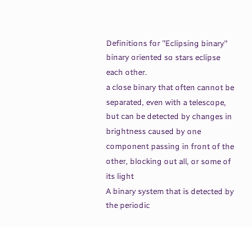Definitions for "Eclipsing binary"
binary oriented so stars eclipse each other.
a close binary that often cannot be separated, even with a telescope, but can be detected by changes in brightness caused by one component passing in front of the other, blocking out all, or some of its light
A binary system that is detected by the periodic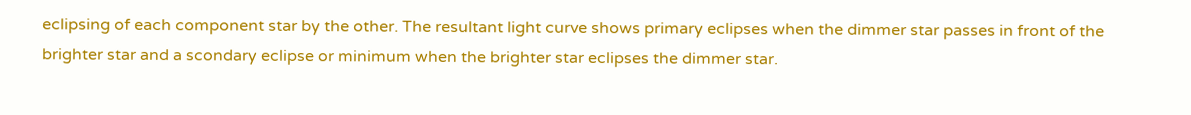eclipsing of each component star by the other. The resultant light curve shows primary eclipses when the dimmer star passes in front of the brighter star and a scondary eclipse or minimum when the brighter star eclipses the dimmer star.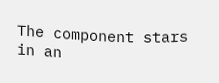The component stars in an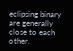eclipsing binary are generally close to each other.